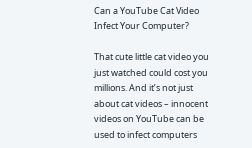Can a YouTube Cat Video Infect Your Computer?

That cute little cat video you just watched could cost you millions. And it’s not just about cat videos – innocent videos on YouTube can be used to infect computers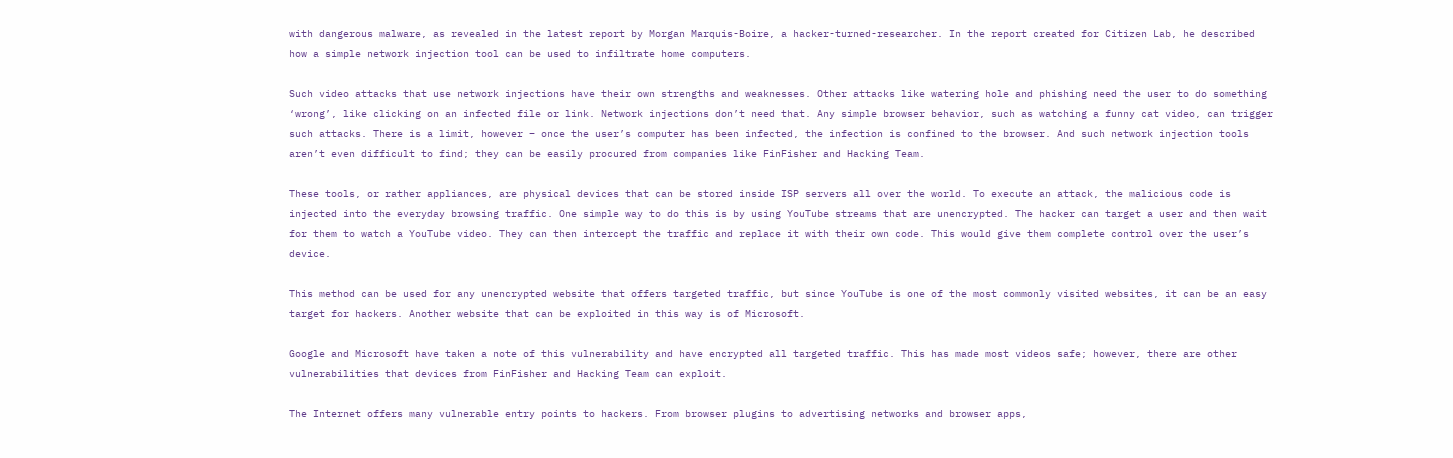with dangerous malware, as revealed in the latest report by Morgan Marquis-Boire, a hacker-turned-researcher. In the report created for Citizen Lab, he described how a simple network injection tool can be used to infiltrate home computers.

Such video attacks that use network injections have their own strengths and weaknesses. Other attacks like watering hole and phishing need the user to do something ‘wrong’, like clicking on an infected file or link. Network injections don’t need that. Any simple browser behavior, such as watching a funny cat video, can trigger such attacks. There is a limit, however – once the user’s computer has been infected, the infection is confined to the browser. And such network injection tools aren’t even difficult to find; they can be easily procured from companies like FinFisher and Hacking Team.

These tools, or rather appliances, are physical devices that can be stored inside ISP servers all over the world. To execute an attack, the malicious code is injected into the everyday browsing traffic. One simple way to do this is by using YouTube streams that are unencrypted. The hacker can target a user and then wait for them to watch a YouTube video. They can then intercept the traffic and replace it with their own code. This would give them complete control over the user’s device.

This method can be used for any unencrypted website that offers targeted traffic, but since YouTube is one of the most commonly visited websites, it can be an easy target for hackers. Another website that can be exploited in this way is of Microsoft.

Google and Microsoft have taken a note of this vulnerability and have encrypted all targeted traffic. This has made most videos safe; however, there are other vulnerabilities that devices from FinFisher and Hacking Team can exploit.

The Internet offers many vulnerable entry points to hackers. From browser plugins to advertising networks and browser apps,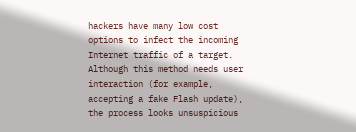hackers have many low cost options to infect the incoming Internet traffic of a target. Although this method needs user interaction (for example, accepting a fake Flash update), the process looks unsuspicious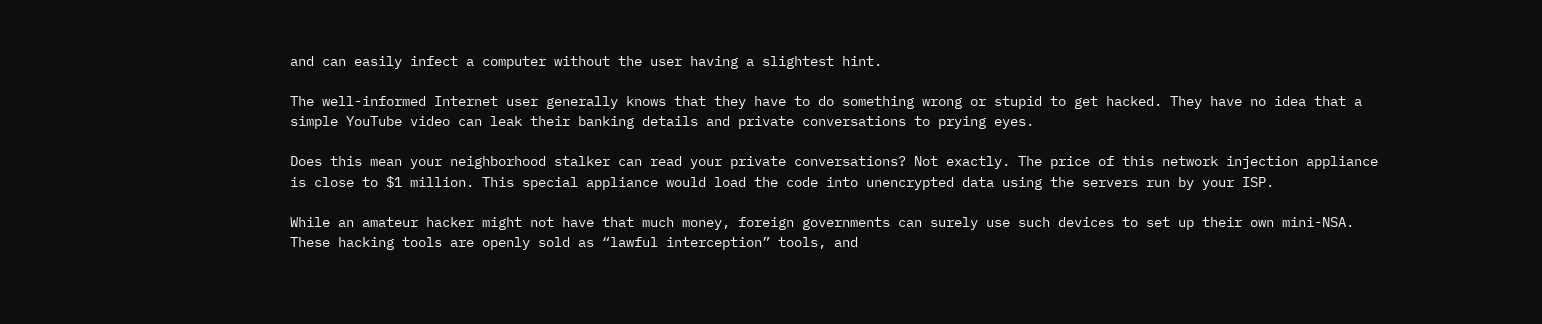and can easily infect a computer without the user having a slightest hint.

The well-informed Internet user generally knows that they have to do something wrong or stupid to get hacked. They have no idea that a simple YouTube video can leak their banking details and private conversations to prying eyes.

Does this mean your neighborhood stalker can read your private conversations? Not exactly. The price of this network injection appliance is close to $1 million. This special appliance would load the code into unencrypted data using the servers run by your ISP.

While an amateur hacker might not have that much money, foreign governments can surely use such devices to set up their own mini-NSA. These hacking tools are openly sold as “lawful interception” tools, and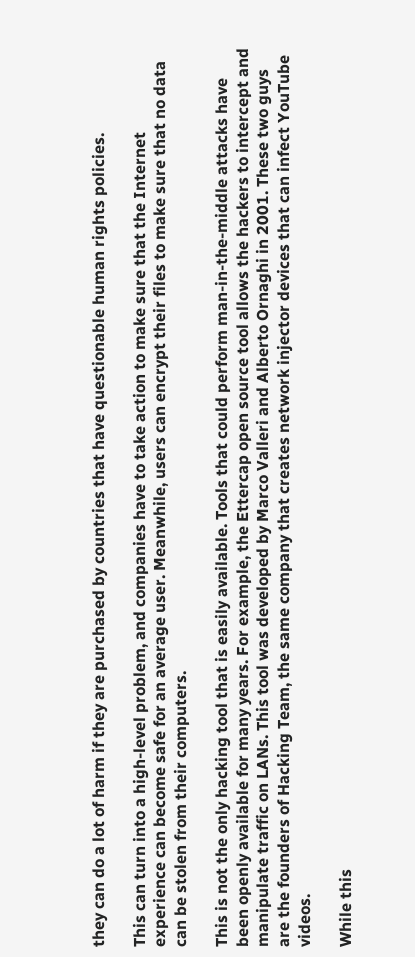they can do a lot of harm if they are purchased by countries that have questionable human rights policies.

This can turn into a high-level problem, and companies have to take action to make sure that the Internet experience can become safe for an average user. Meanwhile, users can encrypt their files to make sure that no data can be stolen from their computers.

This is not the only hacking tool that is easily available. Tools that could perform man-in-the-middle attacks have been openly available for many years. For example, the Ettercap open source tool allows the hackers to intercept and manipulate traffic on LANs. This tool was developed by Marco Valleri and Alberto Ornaghi in 2001. These two guys are the founders of Hacking Team, the same company that creates network injector devices that can infect YouTube videos.

While this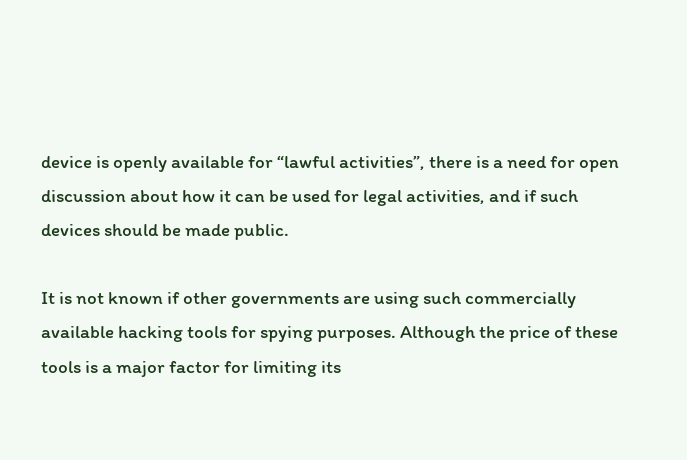device is openly available for “lawful activities”, there is a need for open discussion about how it can be used for legal activities, and if such devices should be made public.

It is not known if other governments are using such commercially available hacking tools for spying purposes. Although the price of these tools is a major factor for limiting its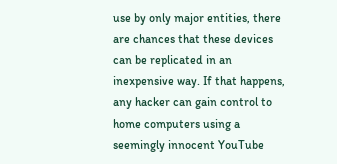use by only major entities, there are chances that these devices can be replicated in an inexpensive way. If that happens, any hacker can gain control to home computers using a seemingly innocent YouTube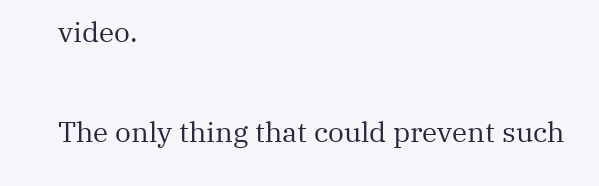video.

The only thing that could prevent such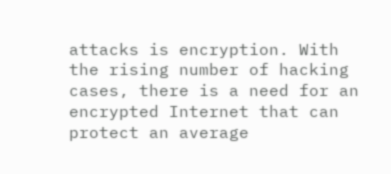attacks is encryption. With the rising number of hacking cases, there is a need for an encrypted Internet that can protect an average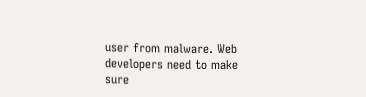user from malware. Web developers need to make sure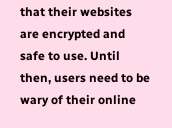that their websites are encrypted and safe to use. Until then, users need to be wary of their online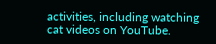activities, including watching cat videos on YouTube.